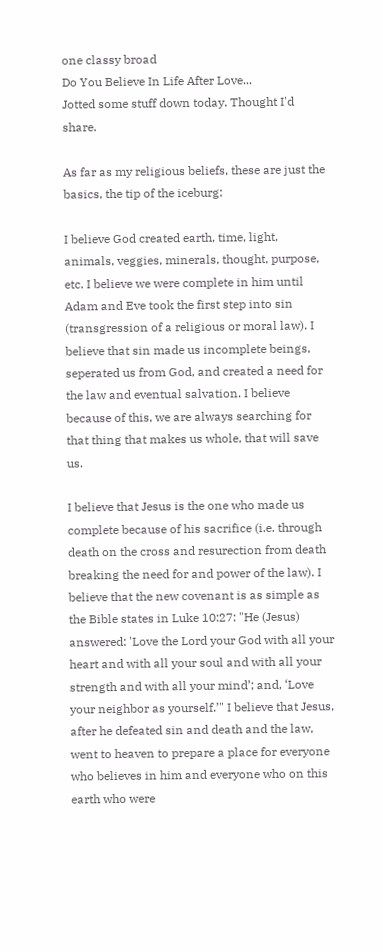one classy broad
Do You Believe In Life After Love...
Jotted some stuff down today. Thought I'd share.

As far as my religious beliefs, these are just the basics, the tip of the iceburg:

I believe God created earth, time, light, animals, veggies, minerals, thought, purpose, etc. I believe we were complete in him until Adam and Eve took the first step into sin (transgression of a religious or moral law). I believe that sin made us incomplete beings, seperated us from God, and created a need for the law and eventual salvation. I believe because of this, we are always searching for that thing that makes us whole, that will save us.

I believe that Jesus is the one who made us complete because of his sacrifice (i.e. through death on the cross and resurection from death breaking the need for and power of the law). I believe that the new covenant is as simple as the Bible states in Luke 10:27: "He (Jesus) answered: 'Love the Lord your God with all your heart and with all your soul and with all your strength and with all your mind’; and, ‘Love your neighbor as yourself.’" I believe that Jesus, after he defeated sin and death and the law, went to heaven to prepare a place for everyone who believes in him and everyone who on this earth who were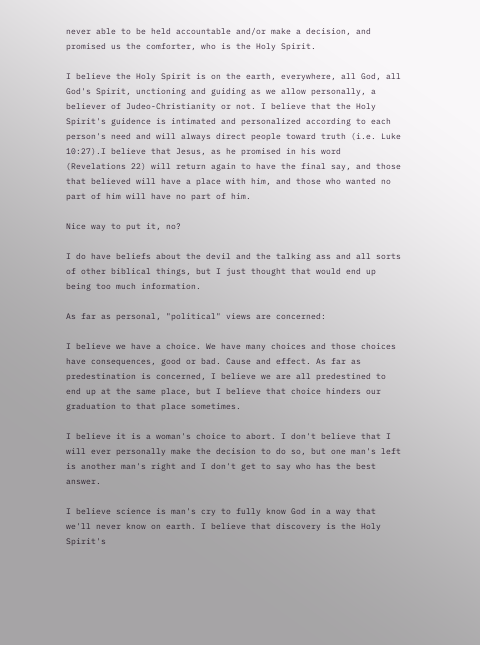never able to be held accountable and/or make a decision, and promised us the comforter, who is the Holy Spirit.

I believe the Holy Spirit is on the earth, everywhere, all God, all God's Spirit, unctioning and guiding as we allow personally, a believer of Judeo-Christianity or not. I believe that the Holy Spirit's guidence is intimated and personalized according to each person's need and will always direct people toward truth (i.e. Luke 10:27).I believe that Jesus, as he promised in his word (Revelations 22) will return again to have the final say, and those that believed will have a place with him, and those who wanted no part of him will have no part of him.

Nice way to put it, no?

I do have beliefs about the devil and the talking ass and all sorts of other biblical things, but I just thought that would end up being too much information.

As far as personal, "political" views are concerned:

I believe we have a choice. We have many choices and those choices have consequences, good or bad. Cause and effect. As far as predestination is concerned, I believe we are all predestined to end up at the same place, but I believe that choice hinders our graduation to that place sometimes.

I believe it is a woman's choice to abort. I don't believe that I will ever personally make the decision to do so, but one man's left is another man's right and I don't get to say who has the best answer.

I believe science is man's cry to fully know God in a way that we'll never know on earth. I believe that discovery is the Holy Spirit's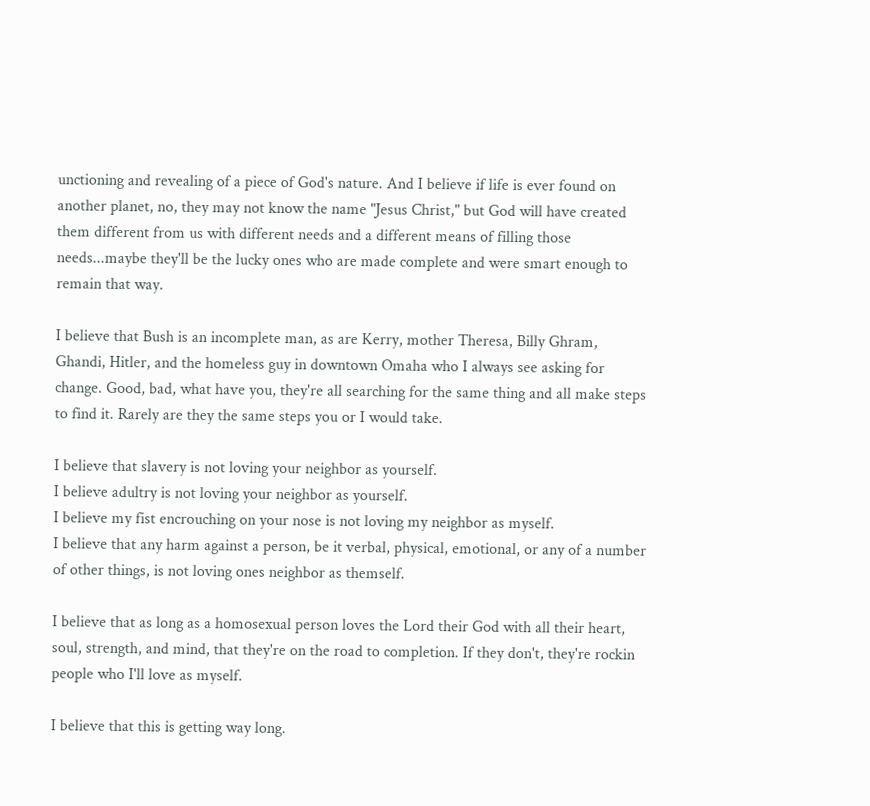unctioning and revealing of a piece of God's nature. And I believe if life is ever found on another planet, no, they may not know the name "Jesus Christ," but God will have created them different from us with different needs and a different means of filling those needs...maybe they'll be the lucky ones who are made complete and were smart enough to remain that way.

I believe that Bush is an incomplete man, as are Kerry, mother Theresa, Billy Ghram, Ghandi, Hitler, and the homeless guy in downtown Omaha who I always see asking for change. Good, bad, what have you, they're all searching for the same thing and all make steps to find it. Rarely are they the same steps you or I would take.

I believe that slavery is not loving your neighbor as yourself.
I believe adultry is not loving your neighbor as yourself.
I believe my fist encrouching on your nose is not loving my neighbor as myself.
I believe that any harm against a person, be it verbal, physical, emotional, or any of a number of other things, is not loving ones neighbor as themself.

I believe that as long as a homosexual person loves the Lord their God with all their heart, soul, strength, and mind, that they're on the road to completion. If they don't, they're rockin people who I'll love as myself.

I believe that this is getting way long.